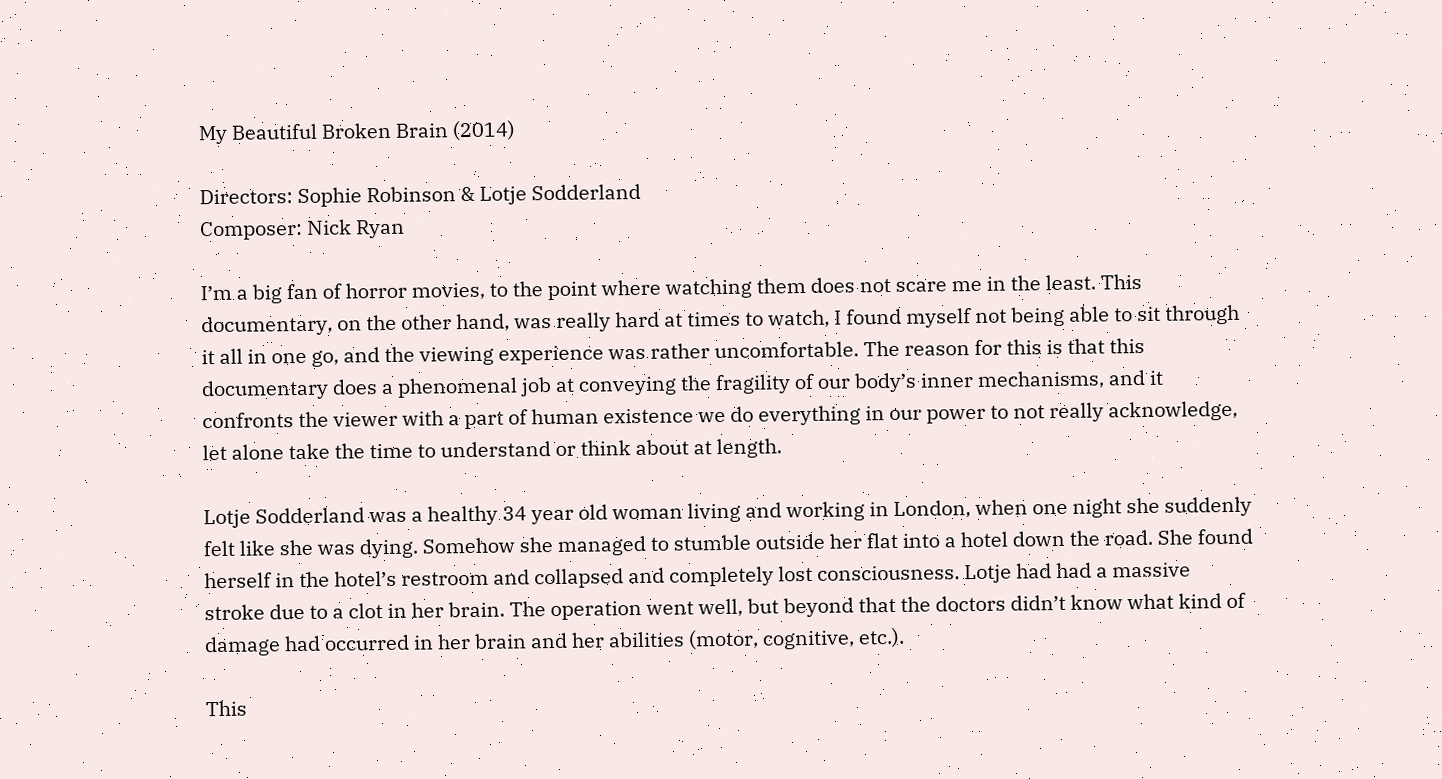My Beautiful Broken Brain (2014)

Directors: Sophie Robinson & Lotje Sodderland
Composer: Nick Ryan

I’m a big fan of horror movies, to the point where watching them does not scare me in the least. This documentary, on the other hand, was really hard at times to watch, I found myself not being able to sit through it all in one go, and the viewing experience was rather uncomfortable. The reason for this is that this documentary does a phenomenal job at conveying the fragility of our body’s inner mechanisms, and it confronts the viewer with a part of human existence we do everything in our power to not really acknowledge, let alone take the time to understand or think about at length.

Lotje Sodderland was a healthy 34 year old woman living and working in London, when one night she suddenly felt like she was dying. Somehow she managed to stumble outside her flat into a hotel down the road. She found herself in the hotel’s restroom and collapsed and completely lost consciousness. Lotje had had a massive stroke due to a clot in her brain. The operation went well, but beyond that the doctors didn’t know what kind of damage had occurred in her brain and her abilities (motor, cognitive, etc.).

This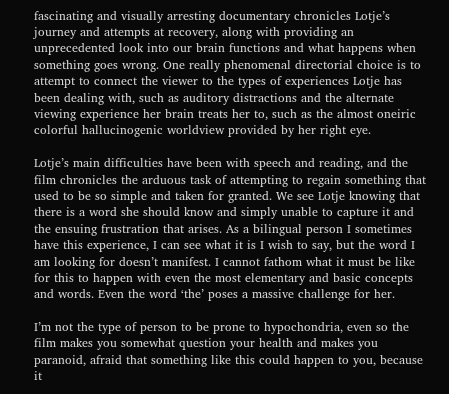fascinating and visually arresting documentary chronicles Lotje’s journey and attempts at recovery, along with providing an unprecedented look into our brain functions and what happens when something goes wrong. One really phenomenal directorial choice is to attempt to connect the viewer to the types of experiences Lotje has been dealing with, such as auditory distractions and the alternate viewing experience her brain treats her to, such as the almost oneiric colorful hallucinogenic worldview provided by her right eye.

Lotje’s main difficulties have been with speech and reading, and the film chronicles the arduous task of attempting to regain something that used to be so simple and taken for granted. We see Lotje knowing that there is a word she should know and simply unable to capture it and the ensuing frustration that arises. As a bilingual person I sometimes have this experience, I can see what it is I wish to say, but the word I am looking for doesn’t manifest. I cannot fathom what it must be like for this to happen with even the most elementary and basic concepts and words. Even the word ‘the’ poses a massive challenge for her.

I’m not the type of person to be prone to hypochondria, even so the film makes you somewhat question your health and makes you paranoid, afraid that something like this could happen to you, because it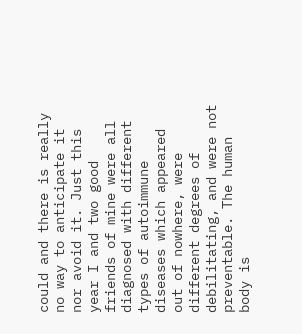could and there is really no way to anticipate it nor avoid it. Just this year I and two good friends of mine were all diagnosed with different types of autoimmune diseases which appeared out of nowhere, were different degrees of debilitating, and were not preventable. The human body is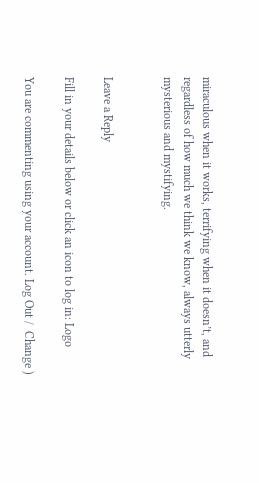miraculous when it works, terrifying when it doesn’t, and regardless of how much we think we know, always utterly mysterious and mystifying.


Leave a Reply

Fill in your details below or click an icon to log in: Logo

You are commenting using your account. Log Out /  Change )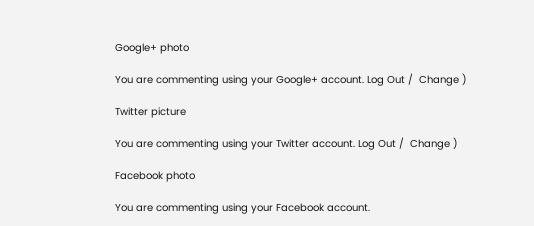Google+ photo

You are commenting using your Google+ account. Log Out /  Change )

Twitter picture

You are commenting using your Twitter account. Log Out /  Change )

Facebook photo

You are commenting using your Facebook account.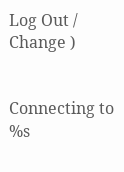Log Out /  Change )


Connecting to %s